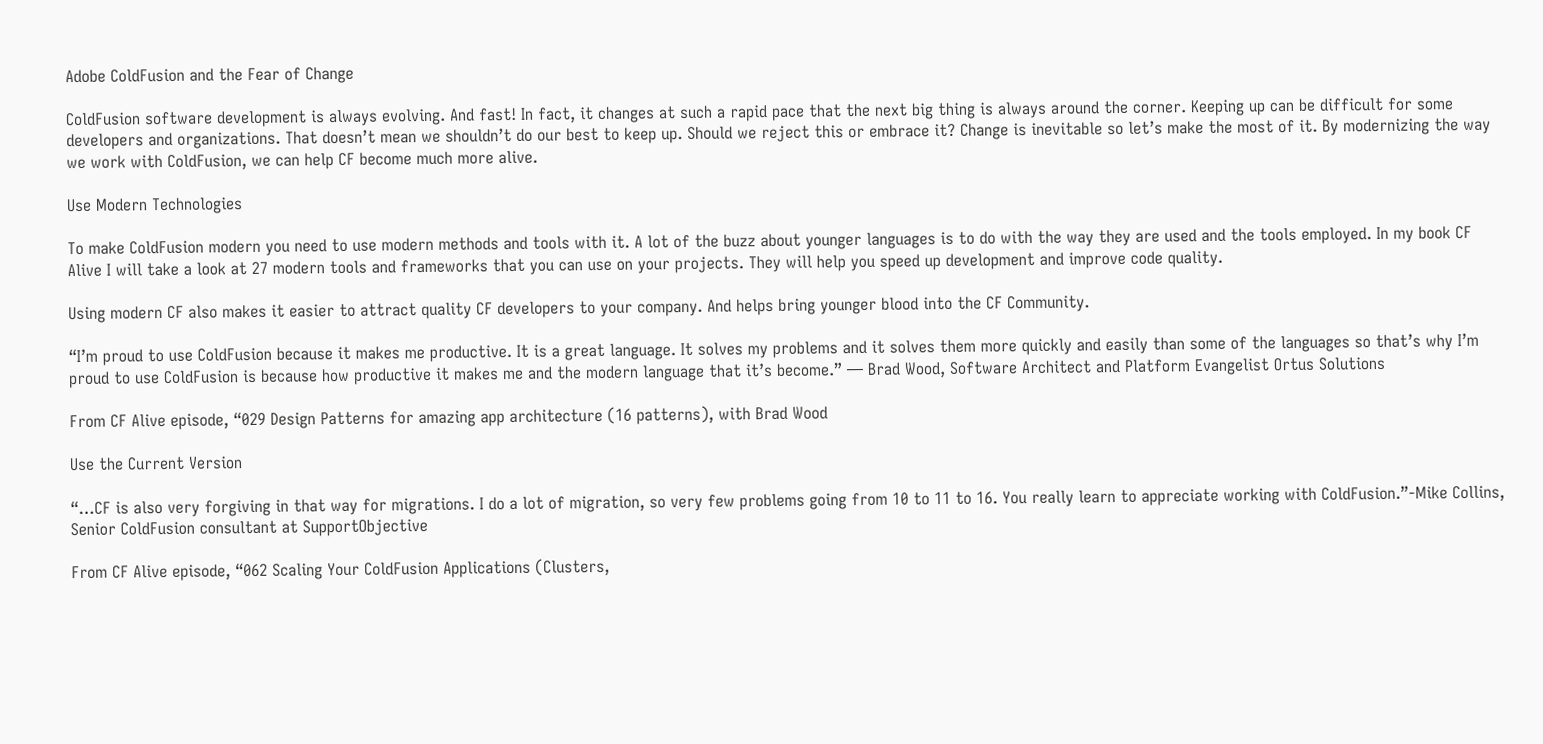Adobe ColdFusion and the Fear of Change

ColdFusion software development is always evolving. And fast! In fact, it changes at such a rapid pace that the next big thing is always around the corner. Keeping up can be difficult for some developers and organizations. That doesn’t mean we shouldn’t do our best to keep up. Should we reject this or embrace it? Change is inevitable so let’s make the most of it. By modernizing the way we work with ColdFusion, we can help CF become much more alive.

Use Modern Technologies

To make ColdFusion modern you need to use modern methods and tools with it. A lot of the buzz about younger languages is to do with the way they are used and the tools employed. In my book CF Alive I will take a look at 27 modern tools and frameworks that you can use on your projects. They will help you speed up development and improve code quality.

Using modern CF also makes it easier to attract quality CF developers to your company. And helps bring younger blood into the CF Community.

“I’m proud to use ColdFusion because it makes me productive. It is a great language. It solves my problems and it solves them more quickly and easily than some of the languages so that’s why I’m proud to use ColdFusion is because how productive it makes me and the modern language that it’s become.” — Brad Wood, Software Architect and Platform Evangelist Ortus Solutions

From CF Alive episode, “029 Design Patterns for amazing app architecture (16 patterns), with Brad Wood

Use the Current Version

“…CF is also very forgiving in that way for migrations. I do a lot of migration, so very few problems going from 10 to 11 to 16. You really learn to appreciate working with ColdFusion.”-Mike Collins, Senior ColdFusion consultant at SupportObjective

From CF Alive episode, “062 Scaling Your ColdFusion Applications (Clusters,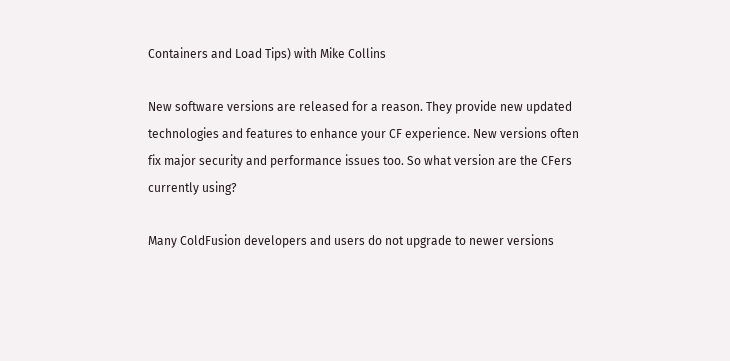Containers and Load Tips) with Mike Collins

New software versions are released for a reason. They provide new updated technologies and features to enhance your CF experience. New versions often fix major security and performance issues too. So what version are the CFers currently using?

Many ColdFusion developers and users do not upgrade to newer versions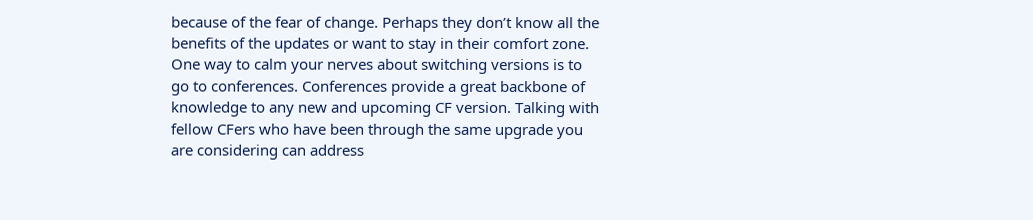because of the fear of change. Perhaps they don’t know all the benefits of the updates or want to stay in their comfort zone. One way to calm your nerves about switching versions is to go to conferences. Conferences provide a great backbone of knowledge to any new and upcoming CF version. Talking with fellow CFers who have been through the same upgrade you are considering can address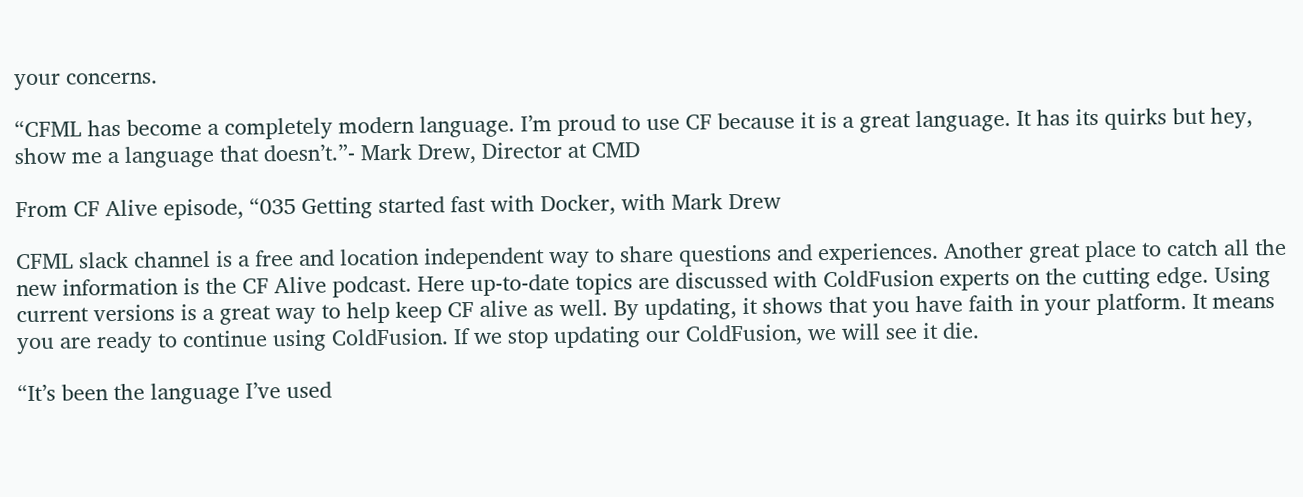your concerns.

“CFML has become a completely modern language. I’m proud to use CF because it is a great language. It has its quirks but hey, show me a language that doesn’t.”- Mark Drew, Director at CMD

From CF Alive episode, “035 Getting started fast with Docker, with Mark Drew

CFML slack channel is a free and location independent way to share questions and experiences. Another great place to catch all the new information is the CF Alive podcast. Here up-to-date topics are discussed with ColdFusion experts on the cutting edge. Using current versions is a great way to help keep CF alive as well. By updating, it shows that you have faith in your platform. It means you are ready to continue using ColdFusion. If we stop updating our ColdFusion, we will see it die.

“It’s been the language I’ve used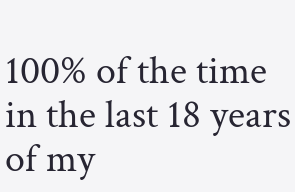100% of the time in the last 18 years of my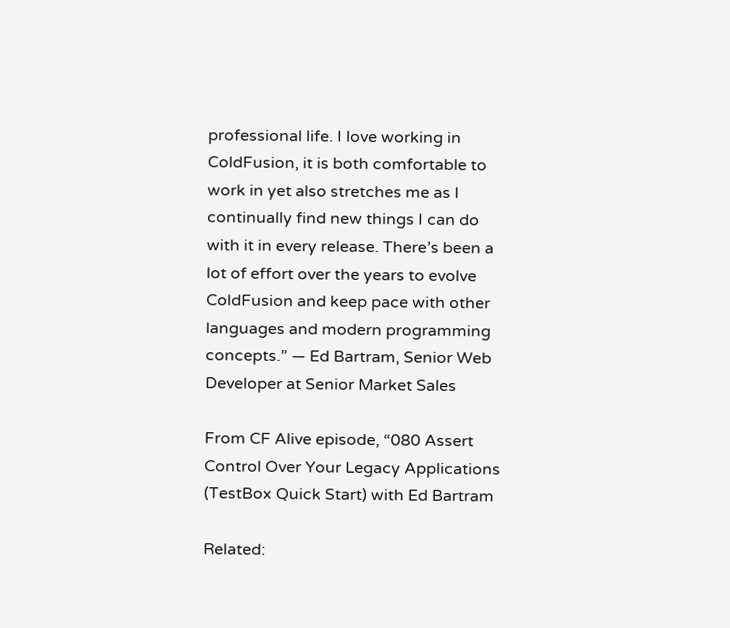professional life. I love working in ColdFusion, it is both comfortable to work in yet also stretches me as I continually find new things I can do with it in every release. There’s been a lot of effort over the years to evolve ColdFusion and keep pace with other languages and modern programming concepts.” — Ed Bartram, Senior Web Developer at Senior Market Sales

From CF Alive episode, “080 Assert Control Over Your Legacy Applications (TestBox Quick Start) with Ed Bartram

Related: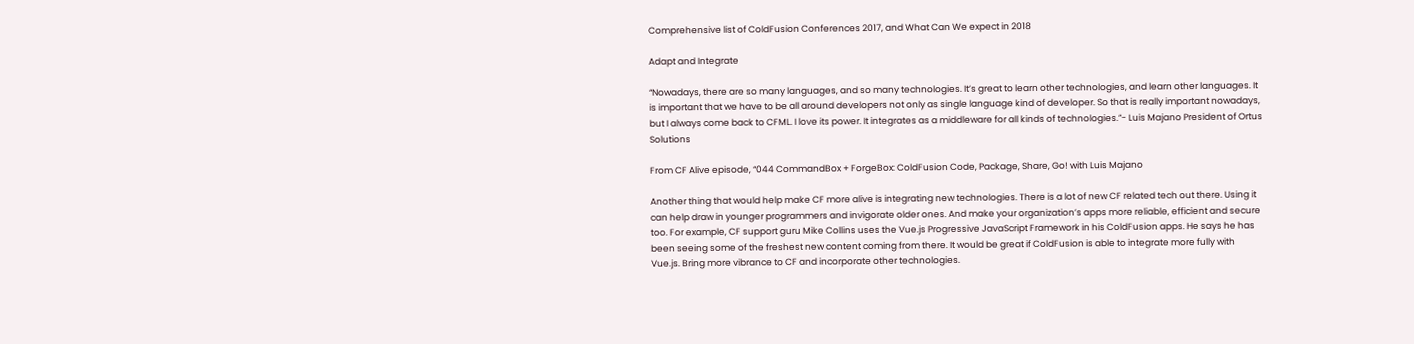Comprehensive list of ColdFusion Conferences 2017, and What Can We expect in 2018

Adapt and Integrate

“Nowadays, there are so many languages, and so many technologies. It’s great to learn other technologies, and learn other languages. It is important that we have to be all around developers not only as single language kind of developer. So that is really important nowadays, but I always come back to CFML. I love its power. It integrates as a middleware for all kinds of technologies.”- Luis Majano President of Ortus Solutions

From CF Alive episode, “044 CommandBox + ForgeBox: ColdFusion Code, Package, Share, Go! with Luis Majano

Another thing that would help make CF more alive is integrating new technologies. There is a lot of new CF related tech out there. Using it can help draw in younger programmers and invigorate older ones. And make your organization’s apps more reliable, efficient and secure too. For example, CF support guru Mike Collins uses the Vue.js Progressive JavaScript Framework in his ColdFusion apps. He says he has been seeing some of the freshest new content coming from there. It would be great if ColdFusion is able to integrate more fully with Vue.js. Bring more vibrance to CF and incorporate other technologies.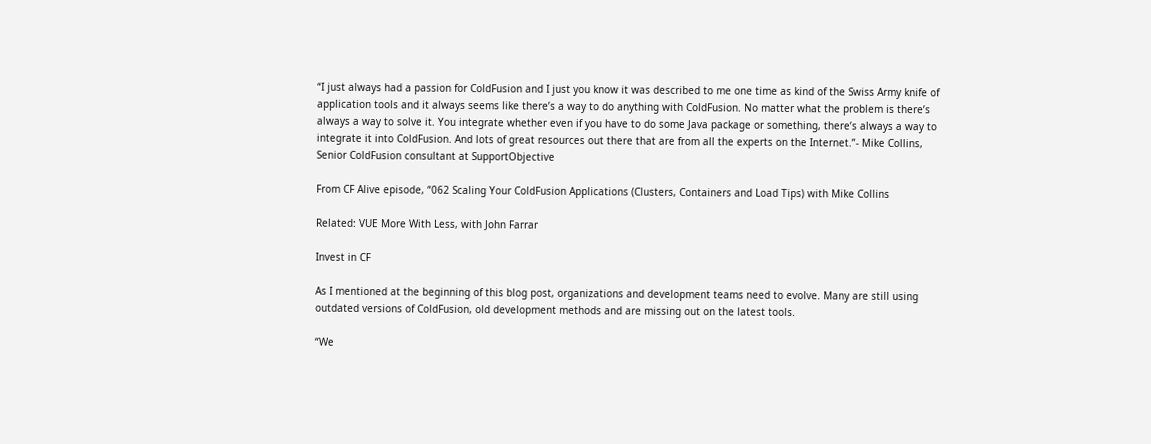“I just always had a passion for ColdFusion and I just you know it was described to me one time as kind of the Swiss Army knife of application tools and it always seems like there’s a way to do anything with ColdFusion. No matter what the problem is there’s always a way to solve it. You integrate whether even if you have to do some Java package or something, there’s always a way to integrate it into ColdFusion. And lots of great resources out there that are from all the experts on the Internet.”- Mike Collins, Senior ColdFusion consultant at SupportObjective

From CF Alive episode, “062 Scaling Your ColdFusion Applications (Clusters, Containers and Load Tips) with Mike Collins

Related: VUE More With Less, with John Farrar

Invest in CF

As I mentioned at the beginning of this blog post, organizations and development teams need to evolve. Many are still using outdated versions of ColdFusion, old development methods and are missing out on the latest tools.

“We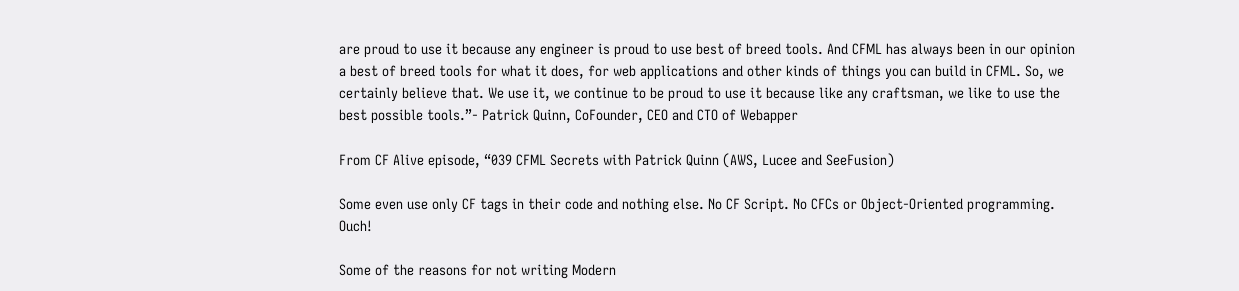are proud to use it because any engineer is proud to use best of breed tools. And CFML has always been in our opinion a best of breed tools for what it does, for web applications and other kinds of things you can build in CFML. So, we certainly believe that. We use it, we continue to be proud to use it because like any craftsman, we like to use the best possible tools.”- Patrick Quinn, CoFounder, CEO and CTO of Webapper

From CF Alive episode, “039 CFML Secrets with Patrick Quinn (AWS, Lucee and SeeFusion)

Some even use only CF tags in their code and nothing else. No CF Script. No CFCs or Object-Oriented programming. Ouch!

Some of the reasons for not writing Modern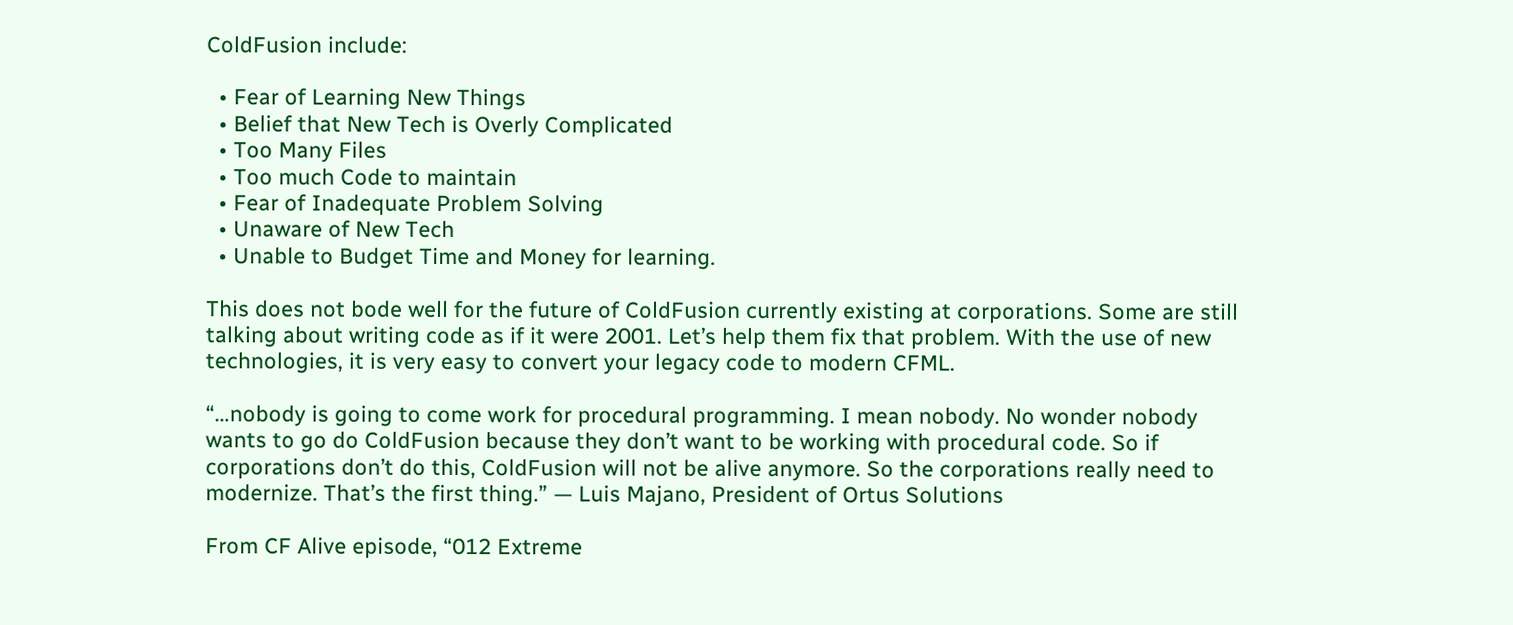ColdFusion include:

  • Fear of Learning New Things
  • Belief that New Tech is Overly Complicated
  • Too Many Files
  • Too much Code to maintain
  • Fear of Inadequate Problem Solving
  • Unaware of New Tech
  • Unable to Budget Time and Money for learning.

This does not bode well for the future of ColdFusion currently existing at corporations. Some are still talking about writing code as if it were 2001. Let’s help them fix that problem. With the use of new technologies, it is very easy to convert your legacy code to modern CFML.

“…nobody is going to come work for procedural programming. I mean nobody. No wonder nobody wants to go do ColdFusion because they don’t want to be working with procedural code. So if corporations don’t do this, ColdFusion will not be alive anymore. So the corporations really need to modernize. That’s the first thing.” — Luis Majano, President of Ortus Solutions

From CF Alive episode, “012 Extreme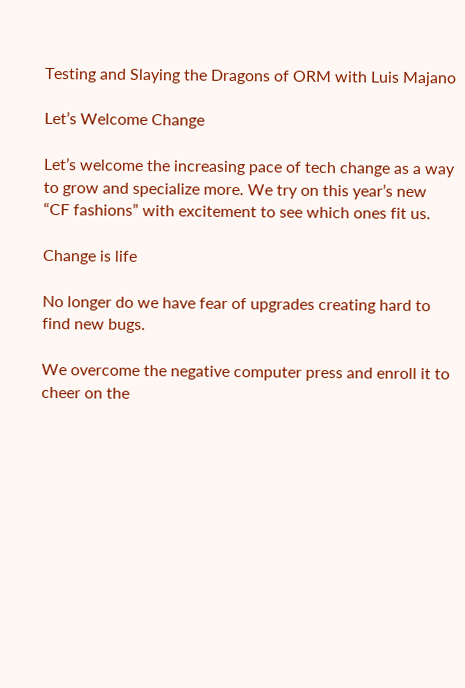Testing and Slaying the Dragons of ORM with Luis Majano

Let’s Welcome Change

Let’s welcome the increasing pace of tech change as a way to grow and specialize more. We try on this year’s new “CF fashions” with excitement to see which ones fit us.

Change is life

No longer do we have fear of upgrades creating hard to find new bugs.

We overcome the negative computer press and enroll it to cheer on the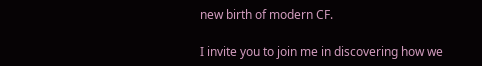new birth of modern CF.

I invite you to join me in discovering how we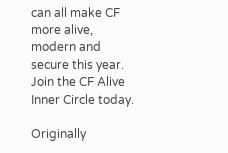can all make CF more alive, modern and secure this year. Join the CF Alive Inner Circle today.

Originally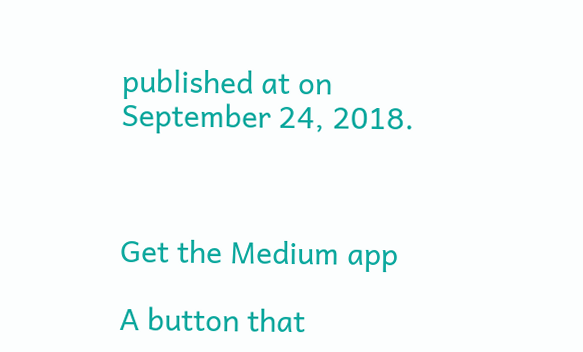published at on September 24, 2018.



Get the Medium app

A button that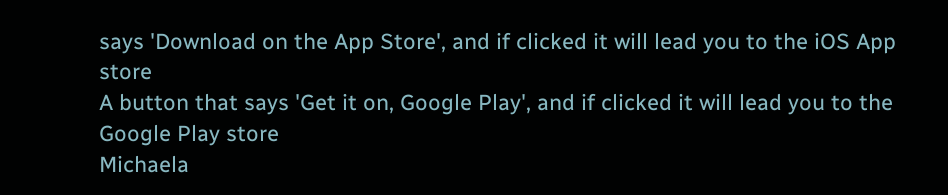says 'Download on the App Store', and if clicked it will lead you to the iOS App store
A button that says 'Get it on, Google Play', and if clicked it will lead you to the Google Play store
Michaela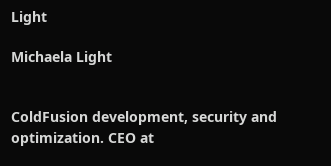Light

Michaela Light


ColdFusion development, security and optimization. CEO at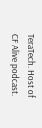TeraTech. Host of CF Alive podcast.